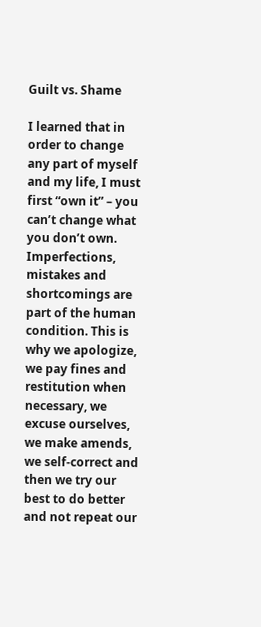Guilt vs. Shame

I learned that in order to change any part of myself and my life, I must first “own it” – you can’t change what you don’t own. Imperfections, mistakes and shortcomings are part of the human condition. This is why we apologize, we pay fines and restitution when necessary, we excuse ourselves, we make amends, we self-correct and then we try our best to do better and not repeat our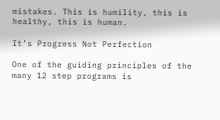mistakes. This is humility, this is healthy, this is human.

It’s Progress Not Perfection

One of the guiding principles of the many 12 step programs is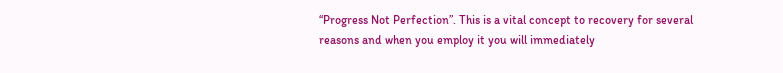“Progress Not Perfection”. This is a vital concept to recovery for several reasons and when you employ it you will immediately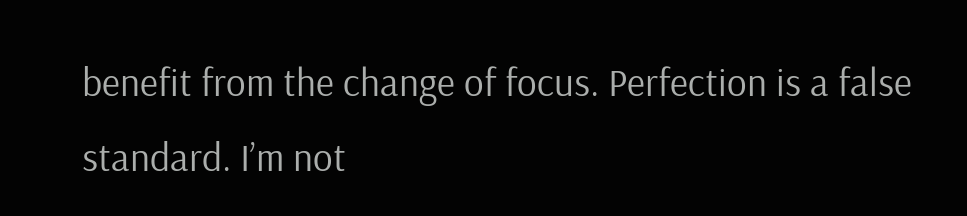benefit from the change of focus. Perfection is a false standard. I’m not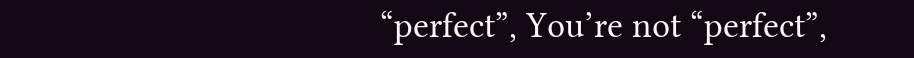“perfect”, You’re not “perfect”,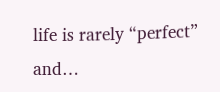life is rarely “perfect” and…